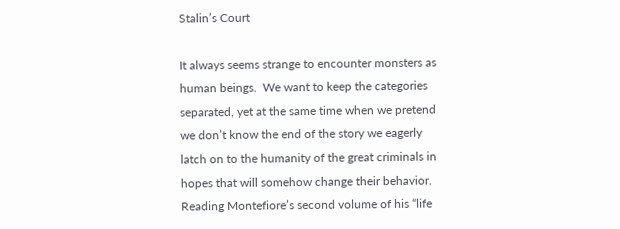Stalin’s Court

It always seems strange to encounter monsters as human beings.  We want to keep the categories separated, yet at the same time when we pretend we don’t know the end of the story we eagerly latch on to the humanity of the great criminals in hopes that will somehow change their behavior.  Reading Montefiore’s second volume of his “life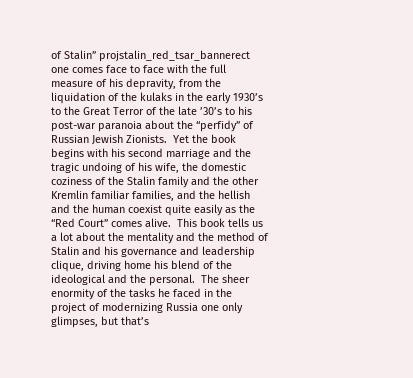of Stalin” projstalin_red_tsar_bannerect one comes face to face with the full measure of his depravity, from the liquidation of the kulaks in the early 1930’s to the Great Terror of the late ’30’s to his post-war paranoia about the “perfidy” of Russian Jewish Zionists.  Yet the book begins with his second marriage and the tragic undoing of his wife, the domestic coziness of the Stalin family and the other Kremlin familiar families, and the hellish and the human coexist quite easily as the “Red Court” comes alive.  This book tells us a lot about the mentality and the method of Stalin and his governance and leadership clique, driving home his blend of the ideological and the personal.  The sheer enormity of the tasks he faced in the project of modernizing Russia one only glimpses, but that’s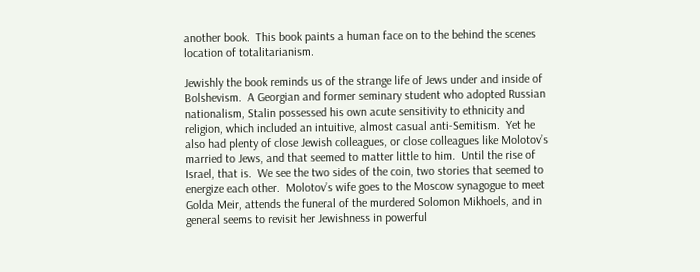another book.  This book paints a human face on to the behind the scenes location of totalitarianism.

Jewishly the book reminds us of the strange life of Jews under and inside of Bolshevism.  A Georgian and former seminary student who adopted Russian nationalism, Stalin possessed his own acute sensitivity to ethnicity and religion, which included an intuitive, almost casual anti-Semitism.  Yet he also had plenty of close Jewish colleagues, or close colleagues like Molotov’s married to Jews, and that seemed to matter little to him.  Until the rise of Israel, that is.  We see the two sides of the coin, two stories that seemed to energize each other.  Molotov’s wife goes to the Moscow synagogue to meet Golda Meir, attends the funeral of the murdered Solomon Mikhoels, and in general seems to revisit her Jewishness in powerful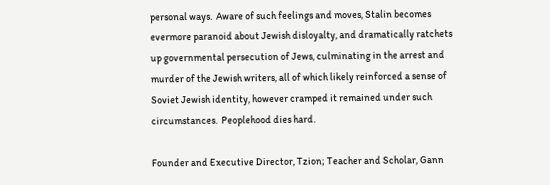personal ways.  Aware of such feelings and moves, Stalin becomes evermore paranoid about Jewish disloyalty, and dramatically ratchets up governmental persecution of Jews, culminating in the arrest and murder of the Jewish writers, all of which likely reinforced a sense of Soviet Jewish identity, however cramped it remained under such circumstances.  Peoplehood dies hard.

Founder and Executive Director, Tzion; Teacher and Scholar, Gann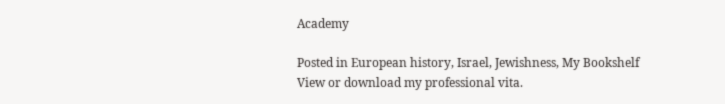Academy

Posted in European history, Israel, Jewishness, My Bookshelf
View or download my professional vita.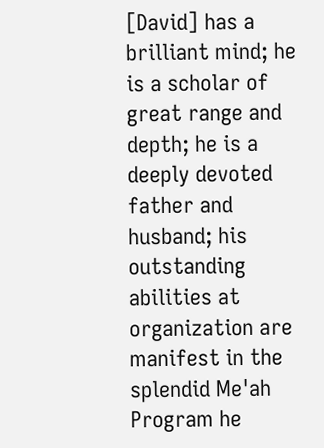[David] has a brilliant mind; he is a scholar of great range and depth; he is a deeply devoted father and husband; his outstanding abilities at organization are manifest in the splendid Me'ah Program he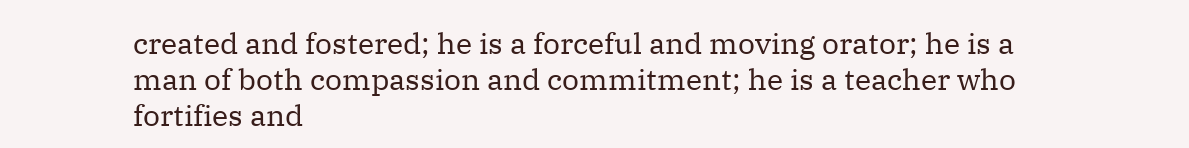created and fostered; he is a forceful and moving orator; he is a man of both compassion and commitment; he is a teacher who fortifies and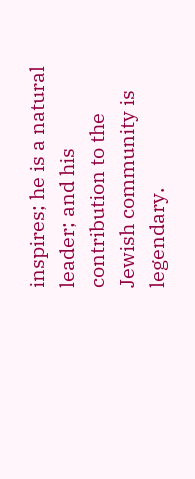inspires; he is a natural leader; and his contribution to the Jewish community is legendary.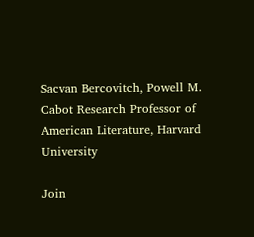Sacvan Bercovitch, Powell M. Cabot Research Professor of American Literature, Harvard University

Join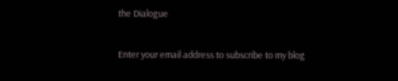the Dialogue

Enter your email address to subscribe to my blog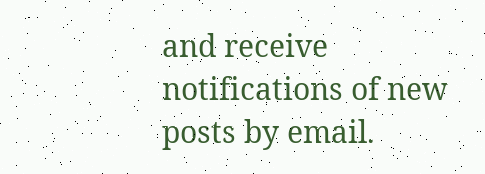and receive notifications of new posts by email.